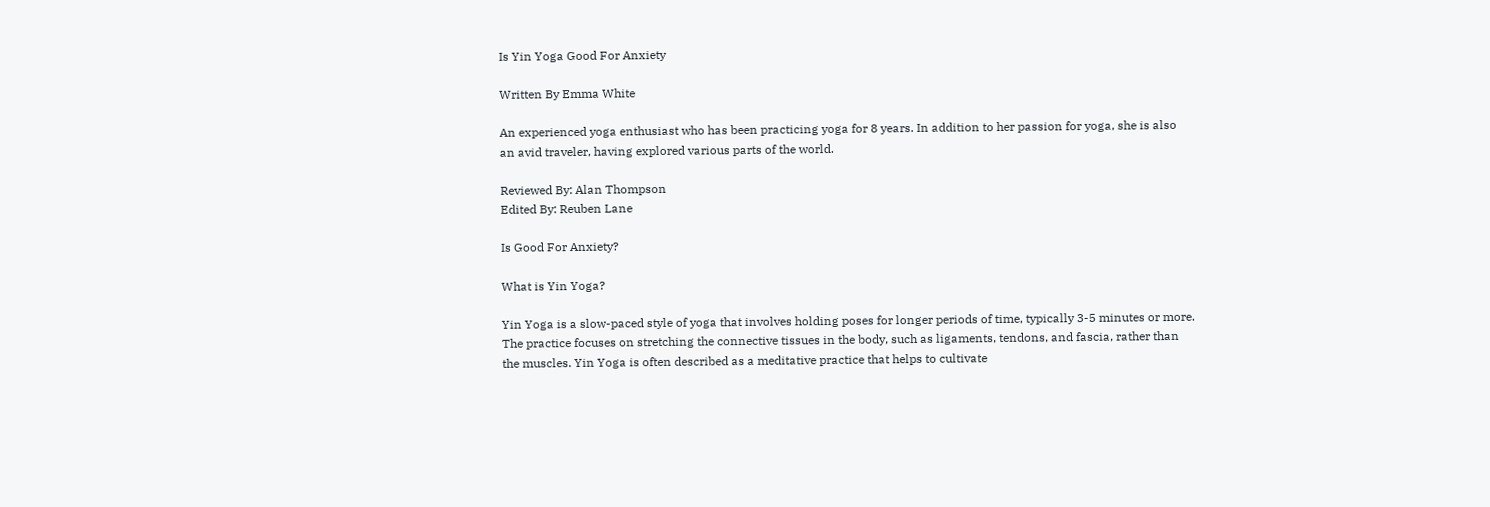Is Yin Yoga Good For Anxiety

Written By Emma White

An experienced yoga enthusiast who has been practicing yoga for 8 years. In addition to her passion for yoga, she is also an avid traveler, having explored various parts of the world.

Reviewed By: Alan Thompson
Edited By: Reuben Lane

Is Good For Anxiety?

What is Yin Yoga?

Yin Yoga is a slow-paced style of yoga that involves holding poses for longer periods of time, typically 3-5 minutes or more. The practice focuses on stretching the connective tissues in the body, such as ligaments, tendons, and fascia, rather than the muscles. Yin Yoga is often described as a meditative practice that helps to cultivate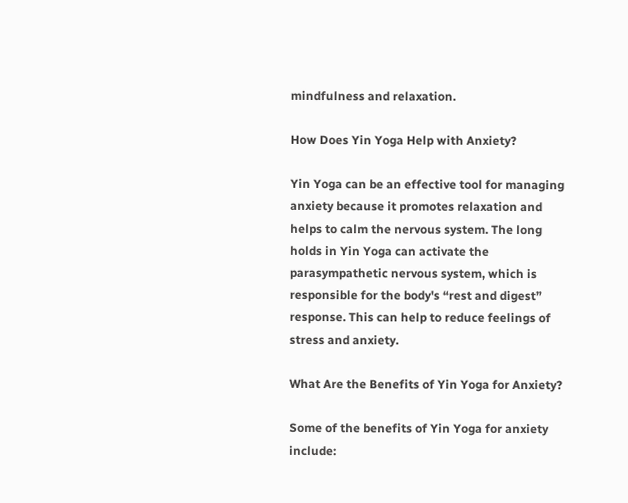mindfulness and relaxation.

How Does Yin Yoga Help with Anxiety?

Yin Yoga can be an effective tool for managing anxiety because it promotes relaxation and helps to calm the nervous system. The long holds in Yin Yoga can activate the parasympathetic nervous system, which is responsible for the body's “rest and digest” response. This can help to reduce feelings of stress and anxiety.

What Are the Benefits of Yin Yoga for Anxiety?

Some of the benefits of Yin Yoga for anxiety include: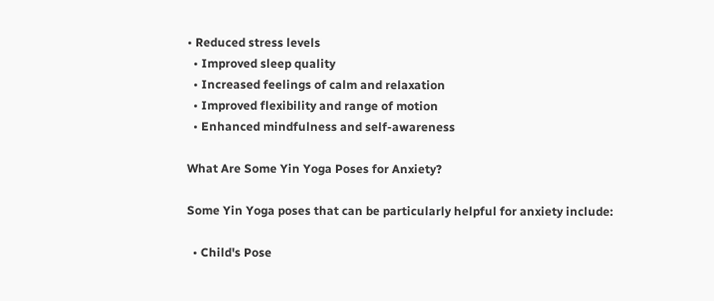• Reduced stress levels
  • Improved sleep quality
  • Increased feelings of calm and relaxation
  • Improved flexibility and range of motion
  • Enhanced mindfulness and self-awareness

What Are Some Yin Yoga Poses for Anxiety?

Some Yin Yoga poses that can be particularly helpful for anxiety include:

  • Child's Pose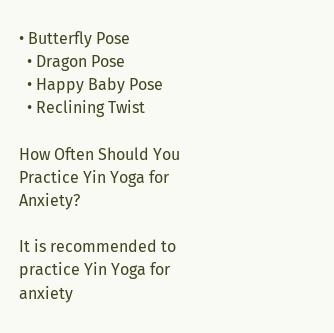• Butterfly Pose
  • Dragon Pose
  • Happy Baby Pose
  • Reclining Twist

How Often Should You Practice Yin Yoga for Anxiety?

It is recommended to practice Yin Yoga for anxiety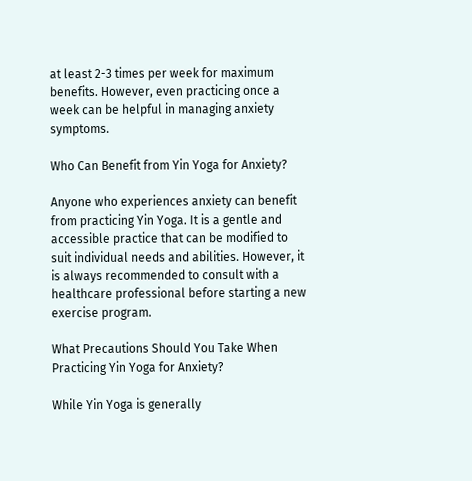at least 2-3 times per week for maximum benefits. However, even practicing once a week can be helpful in managing anxiety symptoms.

Who Can Benefit from Yin Yoga for Anxiety?

Anyone who experiences anxiety can benefit from practicing Yin Yoga. It is a gentle and accessible practice that can be modified to suit individual needs and abilities. However, it is always recommended to consult with a healthcare professional before starting a new exercise program.

What Precautions Should You Take When Practicing Yin Yoga for Anxiety?

While Yin Yoga is generally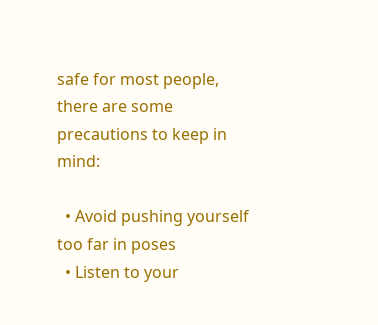safe for most people, there are some precautions to keep in mind:

  • Avoid pushing yourself too far in poses
  • Listen to your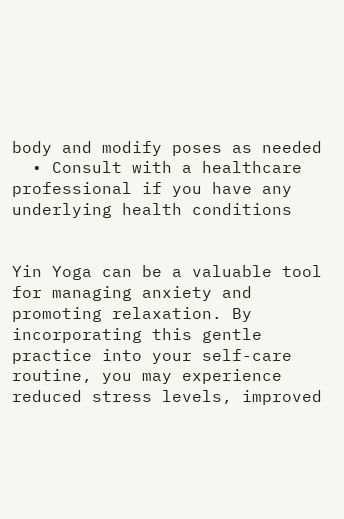body and modify poses as needed
  • Consult with a healthcare professional if you have any underlying health conditions


Yin Yoga can be a valuable tool for managing anxiety and promoting relaxation. By incorporating this gentle practice into your self-care routine, you may experience reduced stress levels, improved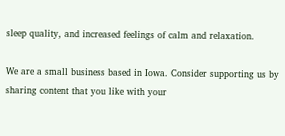sleep quality, and increased feelings of calm and relaxation.

We are a small business based in Iowa. Consider supporting us by sharing content that you like with your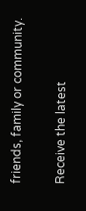friends, family or community.

Receive the latest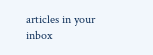articles in your inbox